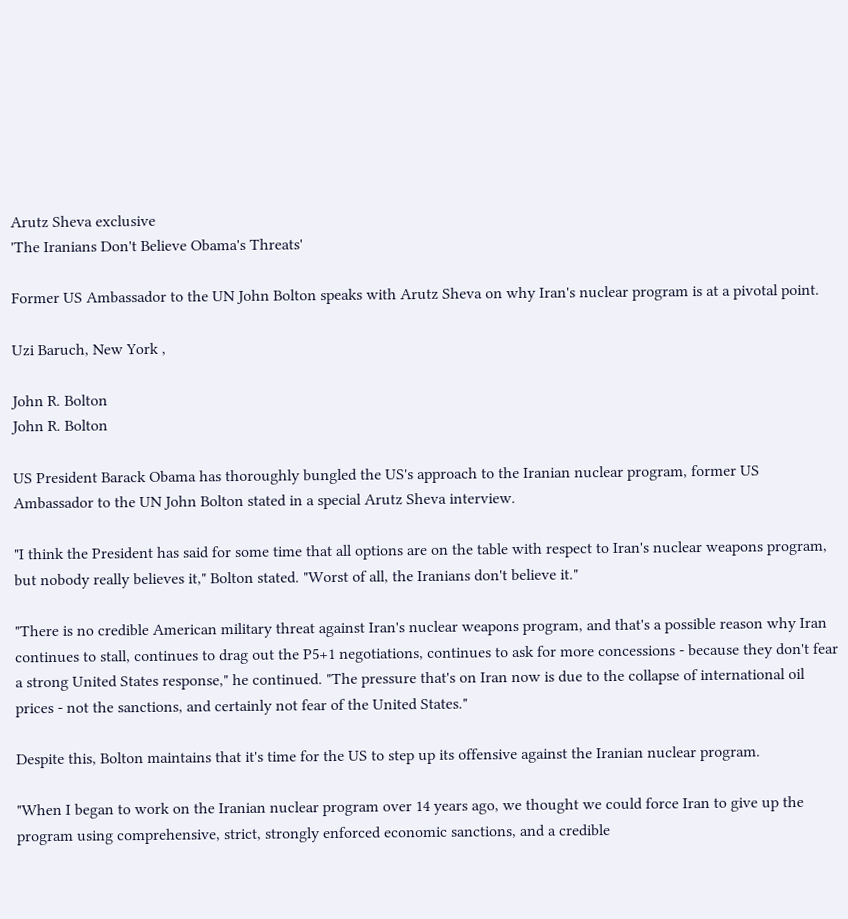Arutz Sheva exclusive
'The Iranians Don't Believe Obama's Threats'

Former US Ambassador to the UN John Bolton speaks with Arutz Sheva on why Iran's nuclear program is at a pivotal point.

Uzi Baruch, New York ,

John R. Bolton
John R. Bolton

US President Barack Obama has thoroughly bungled the US's approach to the Iranian nuclear program, former US Ambassador to the UN John Bolton stated in a special Arutz Sheva interview.

"I think the President has said for some time that all options are on the table with respect to Iran's nuclear weapons program, but nobody really believes it," Bolton stated. "Worst of all, the Iranians don't believe it."

"There is no credible American military threat against Iran's nuclear weapons program, and that's a possible reason why Iran continues to stall, continues to drag out the P5+1 negotiations, continues to ask for more concessions - because they don't fear a strong United States response," he continued. "The pressure that's on Iran now is due to the collapse of international oil prices - not the sanctions, and certainly not fear of the United States."

Despite this, Bolton maintains that it's time for the US to step up its offensive against the Iranian nuclear program.

"When I began to work on the Iranian nuclear program over 14 years ago, we thought we could force Iran to give up the program using comprehensive, strict, strongly enforced economic sanctions, and a credible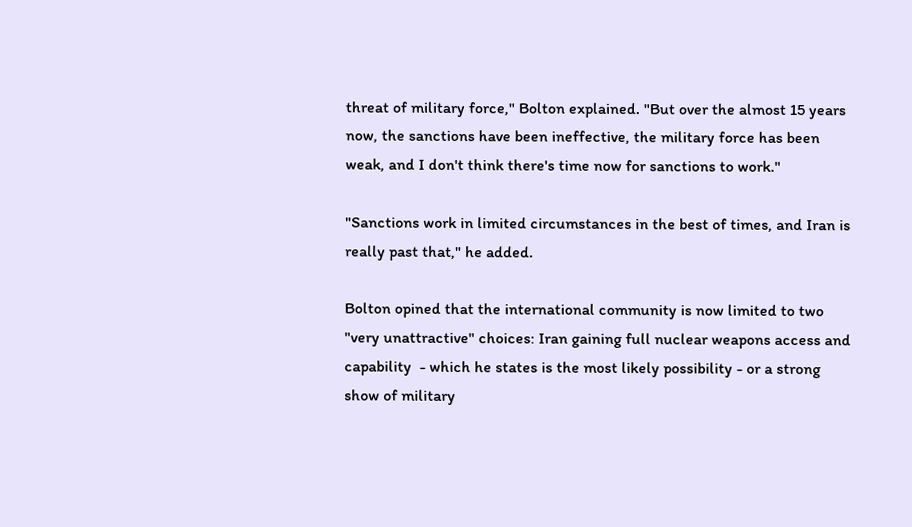threat of military force," Bolton explained. "But over the almost 15 years now, the sanctions have been ineffective, the military force has been weak, and I don't think there's time now for sanctions to work."

"Sanctions work in limited circumstances in the best of times, and Iran is really past that," he added.

Bolton opined that the international community is now limited to two "very unattractive" choices: Iran gaining full nuclear weapons access and capability  - which he states is the most likely possibility - or a strong show of military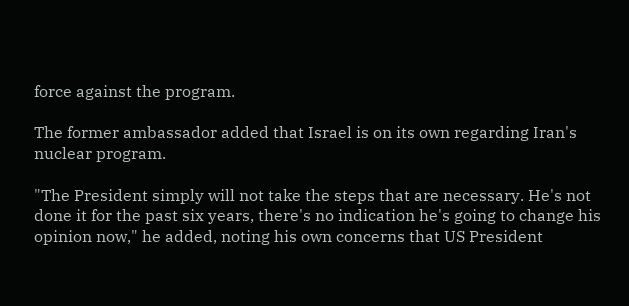force against the program.

The former ambassador added that Israel is on its own regarding Iran's nuclear program.

"The President simply will not take the steps that are necessary. He's not done it for the past six years, there's no indication he's going to change his opinion now," he added, noting his own concerns that US President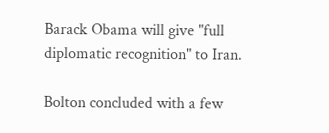Barack Obama will give "full diplomatic recognition" to Iran.

Bolton concluded with a few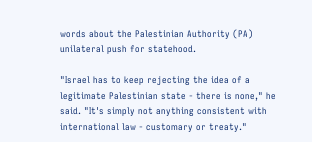words about the Palestinian Authority (PA) unilateral push for statehood.

"Israel has to keep rejecting the idea of a legitimate Palestinian state - there is none," he said. "It's simply not anything consistent with international law - customary or treaty."